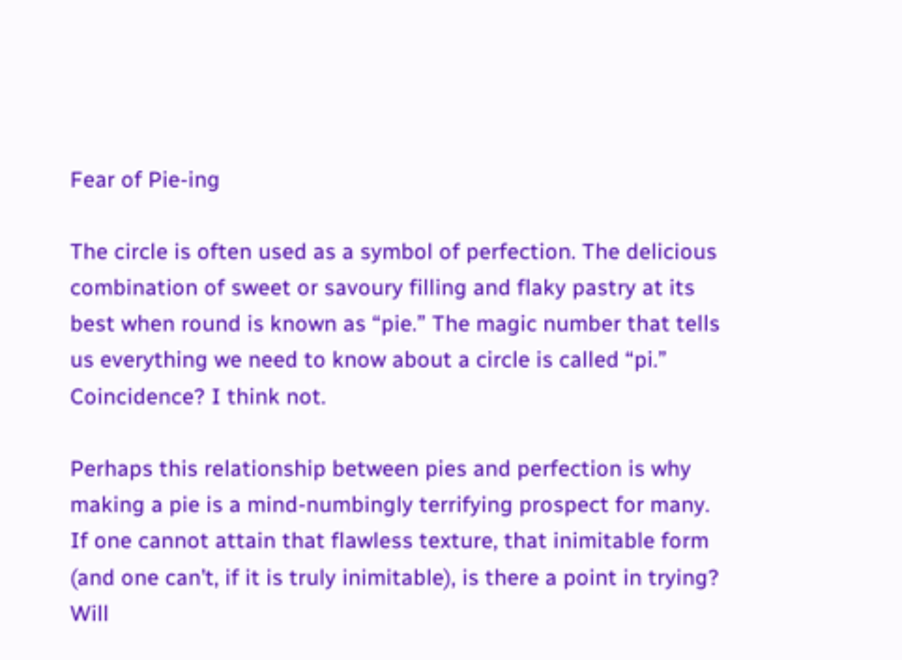Fear of Pie-ing

The circle is often used as a symbol of perfection. The delicious combination of sweet or savoury filling and flaky pastry at its best when round is known as “pie.” The magic number that tells us everything we need to know about a circle is called “pi.” Coincidence? I think not.

Perhaps this relationship between pies and perfection is why making a pie is a mind-numbingly terrifying prospect for many. If one cannot attain that flawless texture, that inimitable form (and one can’t, if it is truly inimitable), is there a point in trying? Will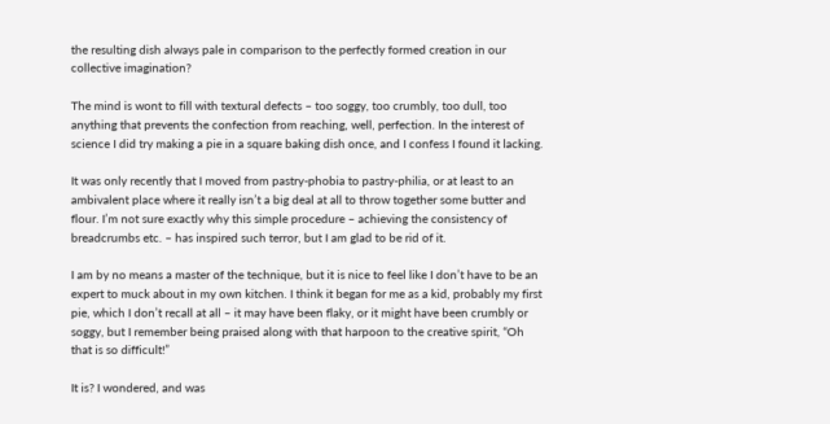the resulting dish always pale in comparison to the perfectly formed creation in our collective imagination?

The mind is wont to fill with textural defects – too soggy, too crumbly, too dull, too anything that prevents the confection from reaching, well, perfection. In the interest of science I did try making a pie in a square baking dish once, and I confess I found it lacking.

It was only recently that I moved from pastry-phobia to pastry-philia, or at least to an ambivalent place where it really isn’t a big deal at all to throw together some butter and flour. I’m not sure exactly why this simple procedure – achieving the consistency of breadcrumbs etc. – has inspired such terror, but I am glad to be rid of it.

I am by no means a master of the technique, but it is nice to feel like I don’t have to be an expert to muck about in my own kitchen. I think it began for me as a kid, probably my first pie, which I don’t recall at all – it may have been flaky, or it might have been crumbly or soggy, but I remember being praised along with that harpoon to the creative spirit, “Oh that is so difficult!”

It is? I wondered, and was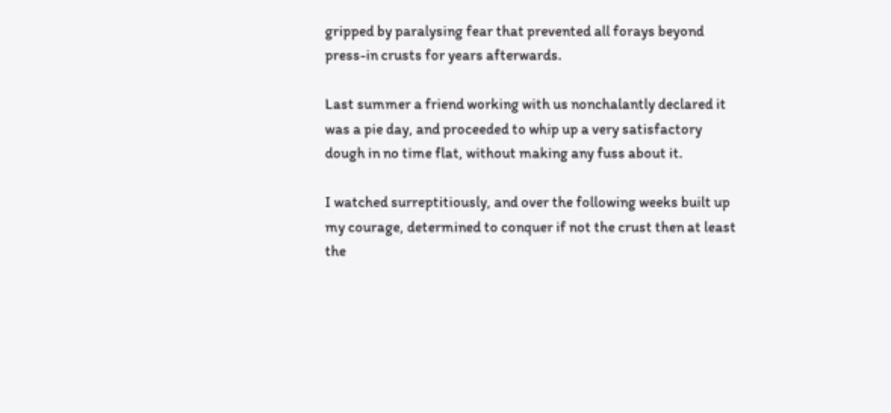gripped by paralysing fear that prevented all forays beyond press-in crusts for years afterwards.

Last summer a friend working with us nonchalantly declared it was a pie day, and proceeded to whip up a very satisfactory dough in no time flat, without making any fuss about it.

I watched surreptitiously, and over the following weeks built up my courage, determined to conquer if not the crust then at least the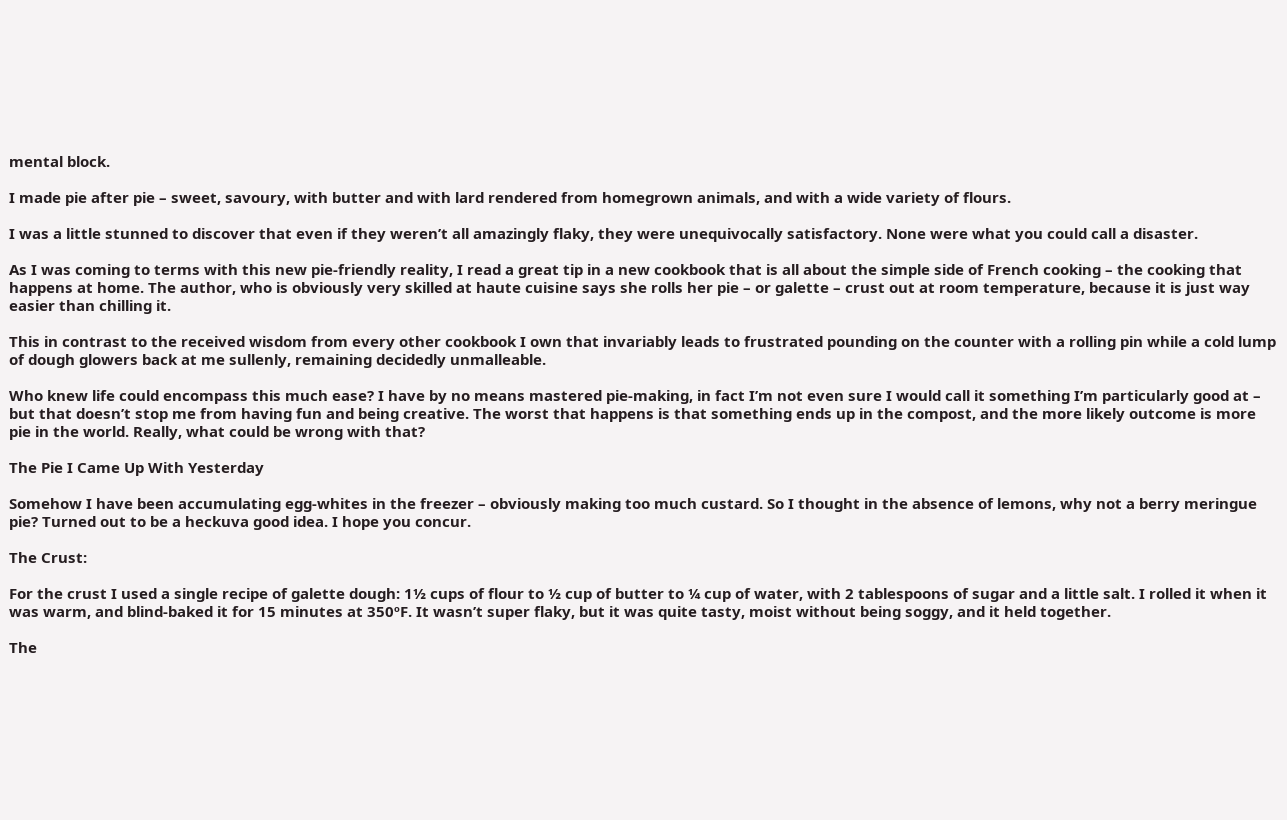mental block.

I made pie after pie – sweet, savoury, with butter and with lard rendered from homegrown animals, and with a wide variety of flours.

I was a little stunned to discover that even if they weren’t all amazingly flaky, they were unequivocally satisfactory. None were what you could call a disaster.

As I was coming to terms with this new pie-friendly reality, I read a great tip in a new cookbook that is all about the simple side of French cooking – the cooking that happens at home. The author, who is obviously very skilled at haute cuisine says she rolls her pie – or galette – crust out at room temperature, because it is just way easier than chilling it.

This in contrast to the received wisdom from every other cookbook I own that invariably leads to frustrated pounding on the counter with a rolling pin while a cold lump of dough glowers back at me sullenly, remaining decidedly unmalleable.

Who knew life could encompass this much ease? I have by no means mastered pie-making, in fact I’m not even sure I would call it something I’m particularly good at – but that doesn’t stop me from having fun and being creative. The worst that happens is that something ends up in the compost, and the more likely outcome is more pie in the world. Really, what could be wrong with that?

The Pie I Came Up With Yesterday

Somehow I have been accumulating egg-whites in the freezer – obviously making too much custard. So I thought in the absence of lemons, why not a berry meringue pie? Turned out to be a heckuva good idea. I hope you concur.

The Crust:

For the crust I used a single recipe of galette dough: 1½ cups of flour to ½ cup of butter to ¼ cup of water, with 2 tablespoons of sugar and a little salt. I rolled it when it was warm, and blind-baked it for 15 minutes at 350ºF. It wasn’t super flaky, but it was quite tasty, moist without being soggy, and it held together.

The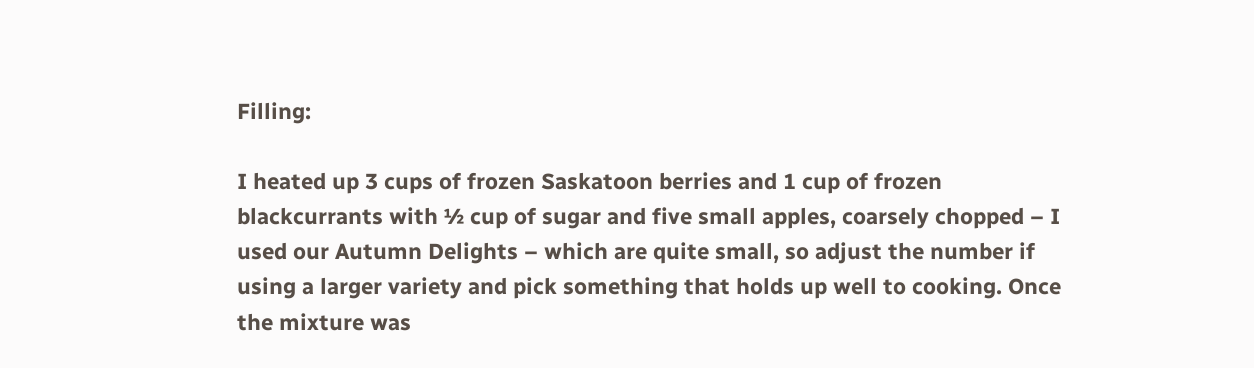Filling:

I heated up 3 cups of frozen Saskatoon berries and 1 cup of frozen blackcurrants with ½ cup of sugar and five small apples, coarsely chopped – I used our Autumn Delights – which are quite small, so adjust the number if using a larger variety and pick something that holds up well to cooking. Once the mixture was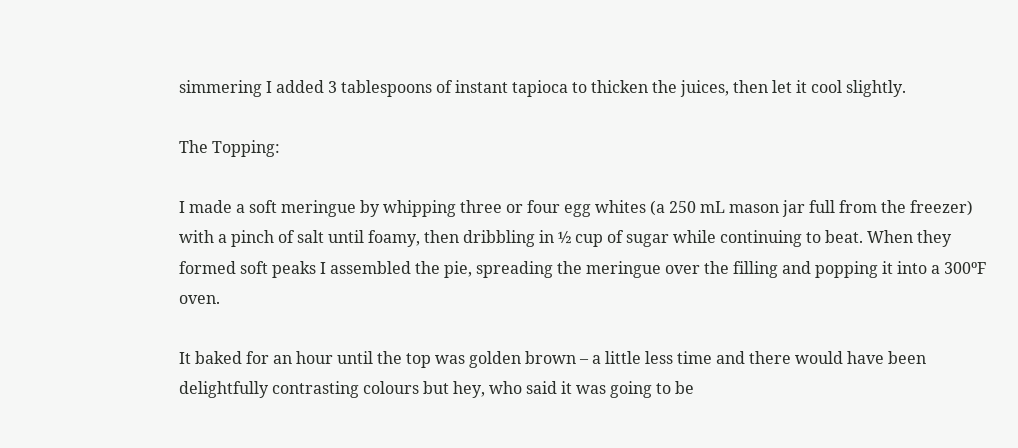simmering I added 3 tablespoons of instant tapioca to thicken the juices, then let it cool slightly.

The Topping:

I made a soft meringue by whipping three or four egg whites (a 250 mL mason jar full from the freezer) with a pinch of salt until foamy, then dribbling in ½ cup of sugar while continuing to beat. When they formed soft peaks I assembled the pie, spreading the meringue over the filling and popping it into a 300ºF oven.

It baked for an hour until the top was golden brown – a little less time and there would have been delightfully contrasting colours but hey, who said it was going to be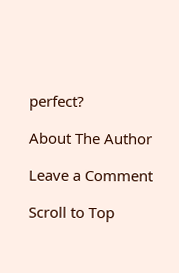perfect?

About The Author

Leave a Comment

Scroll to Top